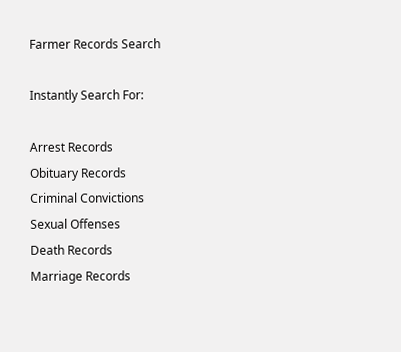Farmer Records Search

Instantly Search For:

Arrest Records
Obituary Records
Criminal Convictions
Sexual Offenses
Death Records
Marriage Records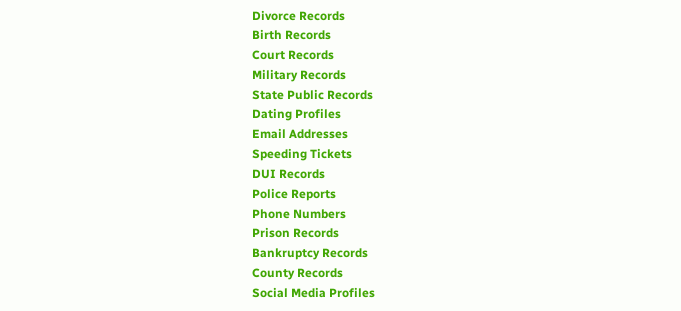Divorce Records
Birth Records
Court Records
Military Records
State Public Records
Dating Profiles
Email Addresses
Speeding Tickets
DUI Records
Police Reports
Phone Numbers
Prison Records
Bankruptcy Records
County Records
Social Media Profiles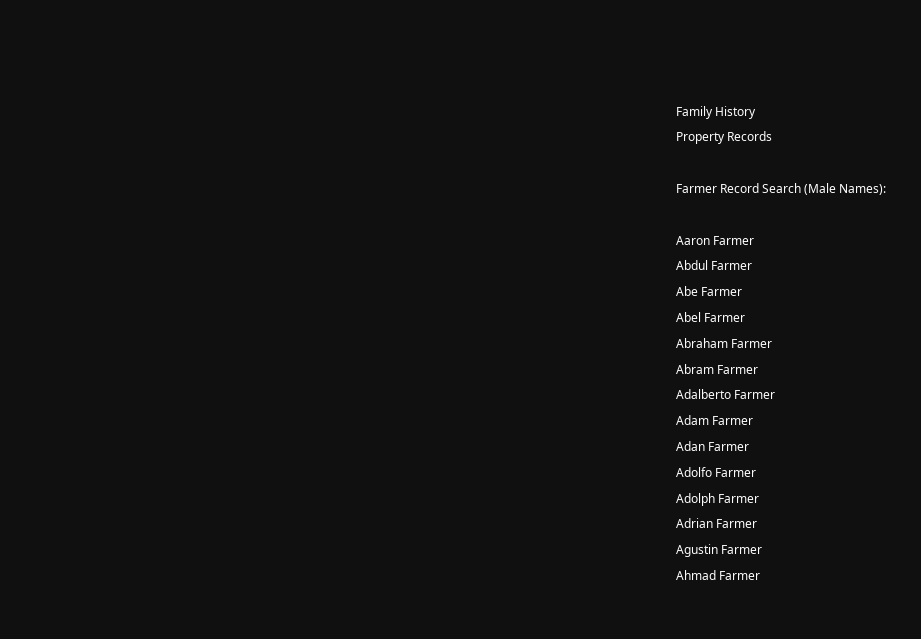Family History
Property Records

Farmer Record Search (Male Names):

Aaron Farmer
Abdul Farmer
Abe Farmer
Abel Farmer
Abraham Farmer
Abram Farmer
Adalberto Farmer
Adam Farmer
Adan Farmer
Adolfo Farmer
Adolph Farmer
Adrian Farmer
Agustin Farmer
Ahmad Farmer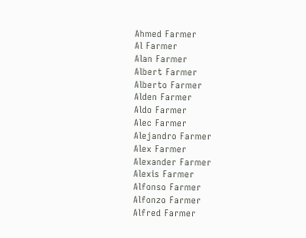Ahmed Farmer
Al Farmer
Alan Farmer
Albert Farmer
Alberto Farmer
Alden Farmer
Aldo Farmer
Alec Farmer
Alejandro Farmer
Alex Farmer
Alexander Farmer
Alexis Farmer
Alfonso Farmer
Alfonzo Farmer
Alfred Farmer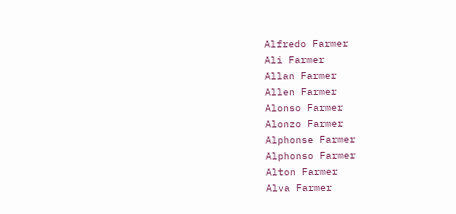Alfredo Farmer
Ali Farmer
Allan Farmer
Allen Farmer
Alonso Farmer
Alonzo Farmer
Alphonse Farmer
Alphonso Farmer
Alton Farmer
Alva Farmer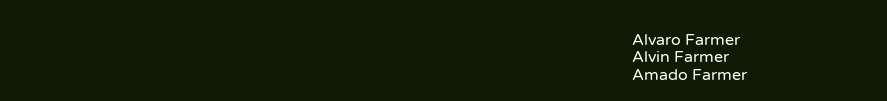Alvaro Farmer
Alvin Farmer
Amado Farmer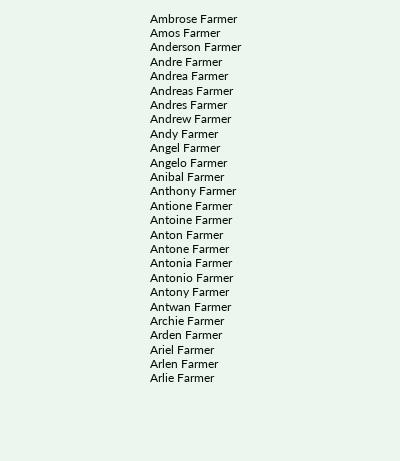Ambrose Farmer
Amos Farmer
Anderson Farmer
Andre Farmer
Andrea Farmer
Andreas Farmer
Andres Farmer
Andrew Farmer
Andy Farmer
Angel Farmer
Angelo Farmer
Anibal Farmer
Anthony Farmer
Antione Farmer
Antoine Farmer
Anton Farmer
Antone Farmer
Antonia Farmer
Antonio Farmer
Antony Farmer
Antwan Farmer
Archie Farmer
Arden Farmer
Ariel Farmer
Arlen Farmer
Arlie Farmer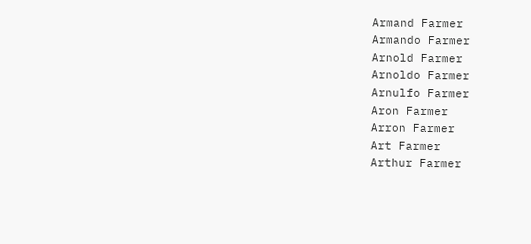Armand Farmer
Armando Farmer
Arnold Farmer
Arnoldo Farmer
Arnulfo Farmer
Aron Farmer
Arron Farmer
Art Farmer
Arthur Farmer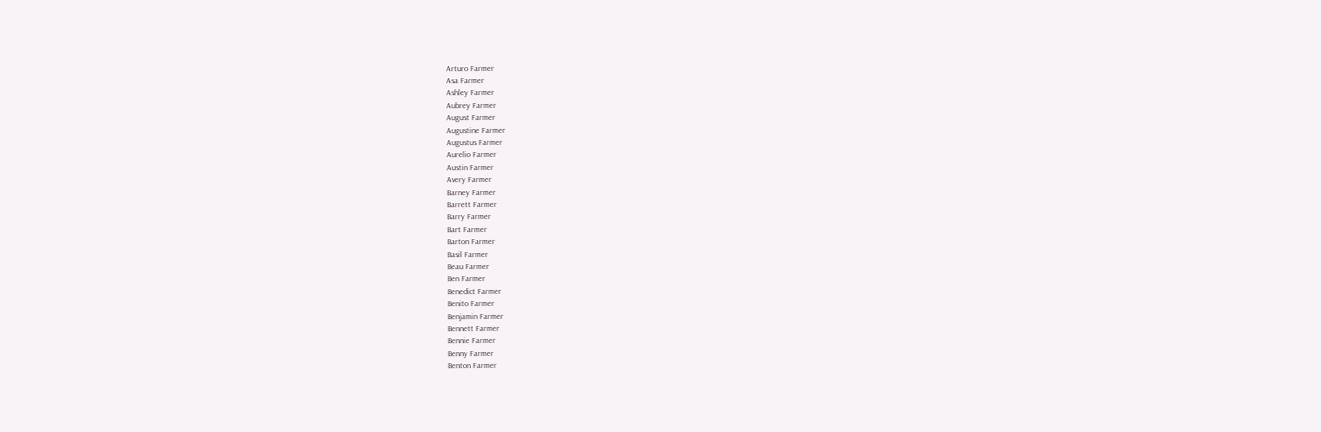Arturo Farmer
Asa Farmer
Ashley Farmer
Aubrey Farmer
August Farmer
Augustine Farmer
Augustus Farmer
Aurelio Farmer
Austin Farmer
Avery Farmer
Barney Farmer
Barrett Farmer
Barry Farmer
Bart Farmer
Barton Farmer
Basil Farmer
Beau Farmer
Ben Farmer
Benedict Farmer
Benito Farmer
Benjamin Farmer
Bennett Farmer
Bennie Farmer
Benny Farmer
Benton Farmer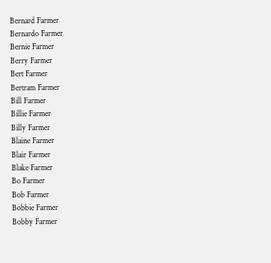Bernard Farmer
Bernardo Farmer
Bernie Farmer
Berry Farmer
Bert Farmer
Bertram Farmer
Bill Farmer
Billie Farmer
Billy Farmer
Blaine Farmer
Blair Farmer
Blake Farmer
Bo Farmer
Bob Farmer
Bobbie Farmer
Bobby Farmer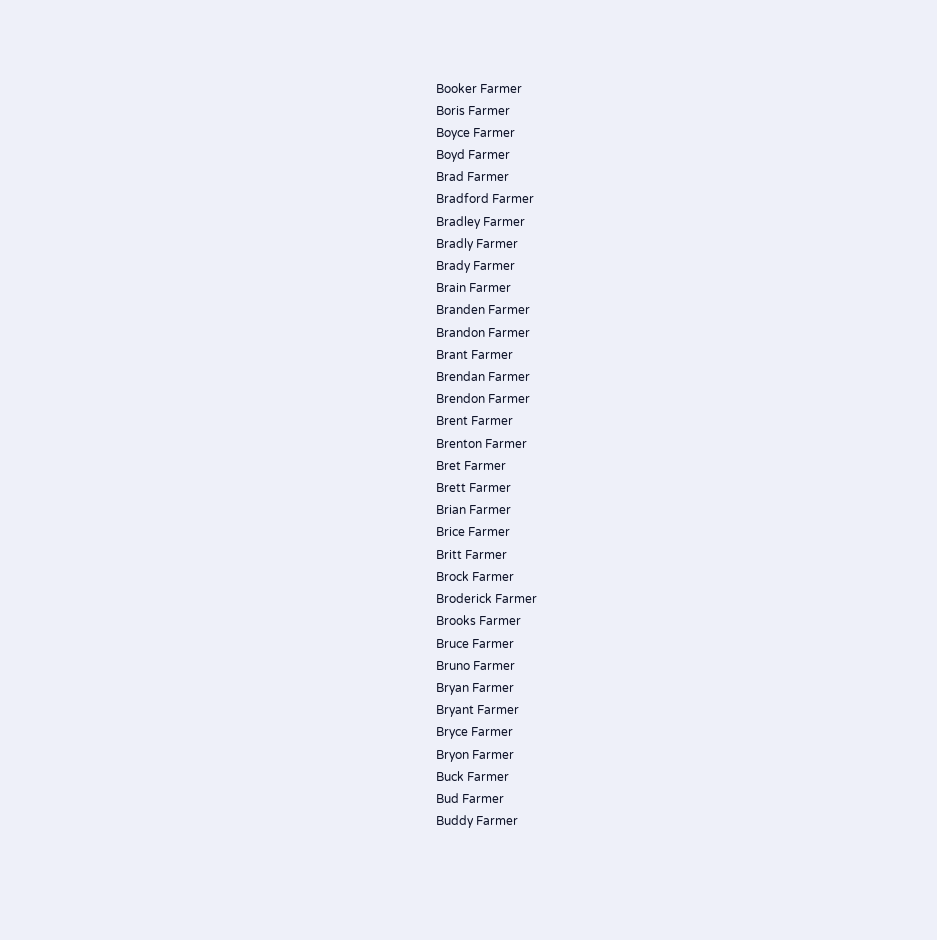Booker Farmer
Boris Farmer
Boyce Farmer
Boyd Farmer
Brad Farmer
Bradford Farmer
Bradley Farmer
Bradly Farmer
Brady Farmer
Brain Farmer
Branden Farmer
Brandon Farmer
Brant Farmer
Brendan Farmer
Brendon Farmer
Brent Farmer
Brenton Farmer
Bret Farmer
Brett Farmer
Brian Farmer
Brice Farmer
Britt Farmer
Brock Farmer
Broderick Farmer
Brooks Farmer
Bruce Farmer
Bruno Farmer
Bryan Farmer
Bryant Farmer
Bryce Farmer
Bryon Farmer
Buck Farmer
Bud Farmer
Buddy Farmer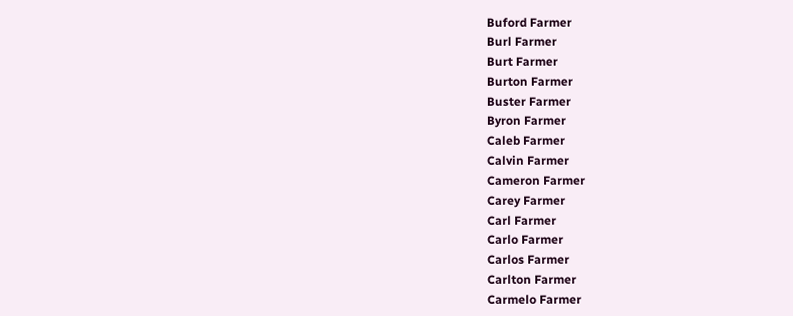Buford Farmer
Burl Farmer
Burt Farmer
Burton Farmer
Buster Farmer
Byron Farmer
Caleb Farmer
Calvin Farmer
Cameron Farmer
Carey Farmer
Carl Farmer
Carlo Farmer
Carlos Farmer
Carlton Farmer
Carmelo Farmer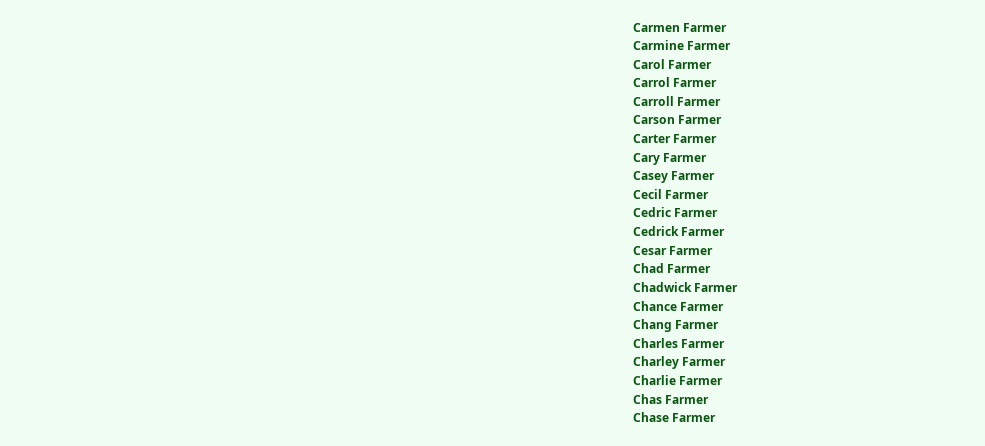Carmen Farmer
Carmine Farmer
Carol Farmer
Carrol Farmer
Carroll Farmer
Carson Farmer
Carter Farmer
Cary Farmer
Casey Farmer
Cecil Farmer
Cedric Farmer
Cedrick Farmer
Cesar Farmer
Chad Farmer
Chadwick Farmer
Chance Farmer
Chang Farmer
Charles Farmer
Charley Farmer
Charlie Farmer
Chas Farmer
Chase Farmer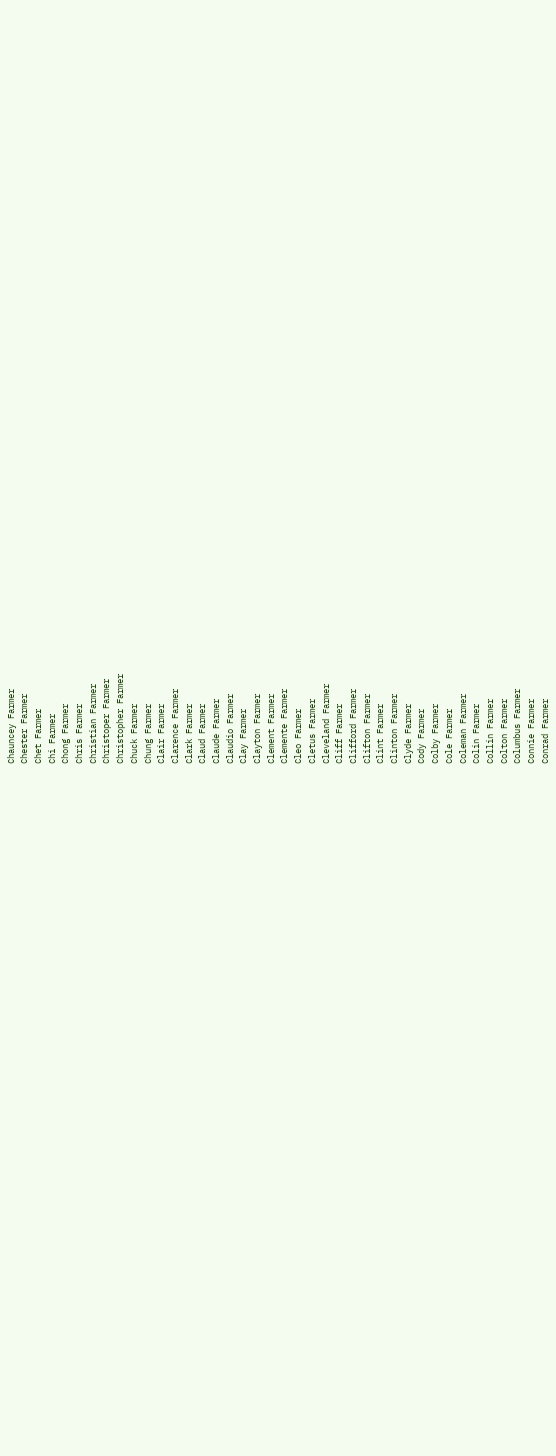Chauncey Farmer
Chester Farmer
Chet Farmer
Chi Farmer
Chong Farmer
Chris Farmer
Christian Farmer
Christoper Farmer
Christopher Farmer
Chuck Farmer
Chung Farmer
Clair Farmer
Clarence Farmer
Clark Farmer
Claud Farmer
Claude Farmer
Claudio Farmer
Clay Farmer
Clayton Farmer
Clement Farmer
Clemente Farmer
Cleo Farmer
Cletus Farmer
Cleveland Farmer
Cliff Farmer
Clifford Farmer
Clifton Farmer
Clint Farmer
Clinton Farmer
Clyde Farmer
Cody Farmer
Colby Farmer
Cole Farmer
Coleman Farmer
Colin Farmer
Collin Farmer
Colton Farmer
Columbus Farmer
Connie Farmer
Conrad Farmer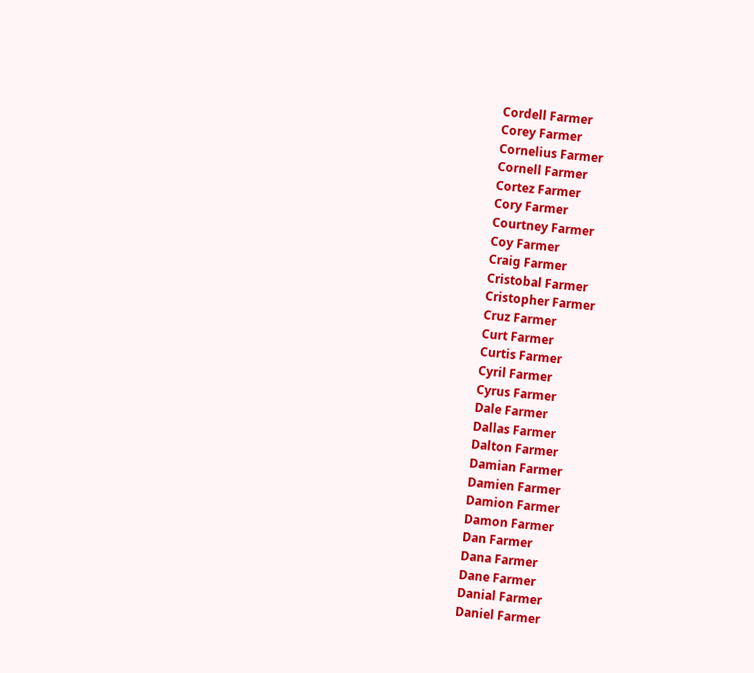Cordell Farmer
Corey Farmer
Cornelius Farmer
Cornell Farmer
Cortez Farmer
Cory Farmer
Courtney Farmer
Coy Farmer
Craig Farmer
Cristobal Farmer
Cristopher Farmer
Cruz Farmer
Curt Farmer
Curtis Farmer
Cyril Farmer
Cyrus Farmer
Dale Farmer
Dallas Farmer
Dalton Farmer
Damian Farmer
Damien Farmer
Damion Farmer
Damon Farmer
Dan Farmer
Dana Farmer
Dane Farmer
Danial Farmer
Daniel Farmer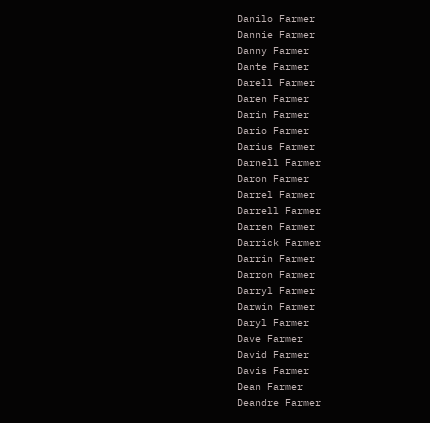Danilo Farmer
Dannie Farmer
Danny Farmer
Dante Farmer
Darell Farmer
Daren Farmer
Darin Farmer
Dario Farmer
Darius Farmer
Darnell Farmer
Daron Farmer
Darrel Farmer
Darrell Farmer
Darren Farmer
Darrick Farmer
Darrin Farmer
Darron Farmer
Darryl Farmer
Darwin Farmer
Daryl Farmer
Dave Farmer
David Farmer
Davis Farmer
Dean Farmer
Deandre Farmer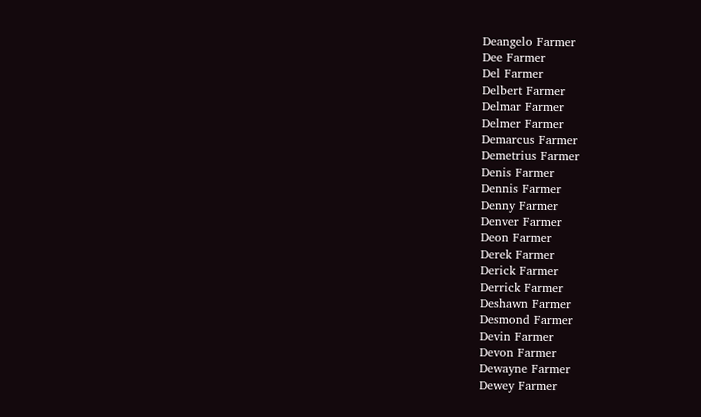Deangelo Farmer
Dee Farmer
Del Farmer
Delbert Farmer
Delmar Farmer
Delmer Farmer
Demarcus Farmer
Demetrius Farmer
Denis Farmer
Dennis Farmer
Denny Farmer
Denver Farmer
Deon Farmer
Derek Farmer
Derick Farmer
Derrick Farmer
Deshawn Farmer
Desmond Farmer
Devin Farmer
Devon Farmer
Dewayne Farmer
Dewey Farmer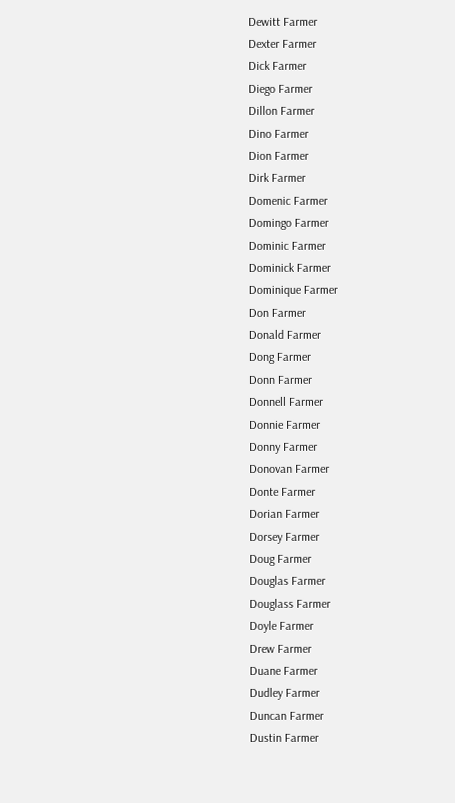Dewitt Farmer
Dexter Farmer
Dick Farmer
Diego Farmer
Dillon Farmer
Dino Farmer
Dion Farmer
Dirk Farmer
Domenic Farmer
Domingo Farmer
Dominic Farmer
Dominick Farmer
Dominique Farmer
Don Farmer
Donald Farmer
Dong Farmer
Donn Farmer
Donnell Farmer
Donnie Farmer
Donny Farmer
Donovan Farmer
Donte Farmer
Dorian Farmer
Dorsey Farmer
Doug Farmer
Douglas Farmer
Douglass Farmer
Doyle Farmer
Drew Farmer
Duane Farmer
Dudley Farmer
Duncan Farmer
Dustin Farmer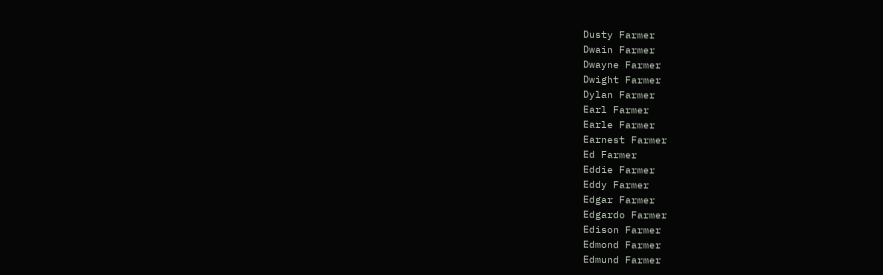Dusty Farmer
Dwain Farmer
Dwayne Farmer
Dwight Farmer
Dylan Farmer
Earl Farmer
Earle Farmer
Earnest Farmer
Ed Farmer
Eddie Farmer
Eddy Farmer
Edgar Farmer
Edgardo Farmer
Edison Farmer
Edmond Farmer
Edmund Farmer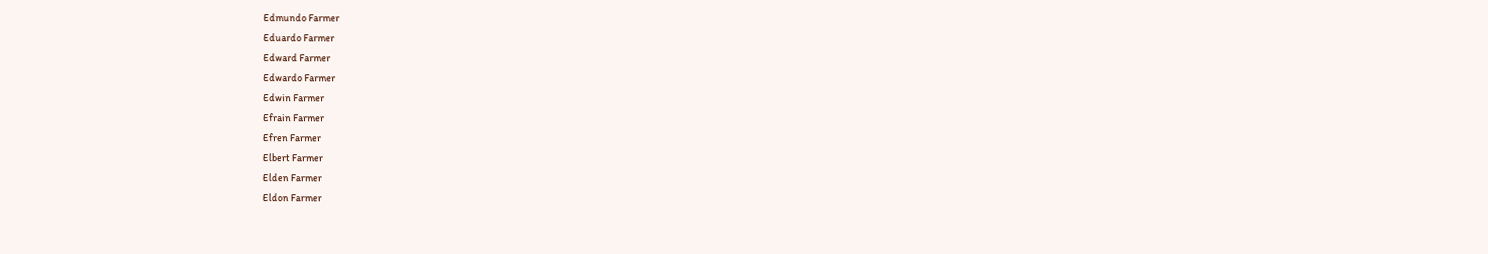Edmundo Farmer
Eduardo Farmer
Edward Farmer
Edwardo Farmer
Edwin Farmer
Efrain Farmer
Efren Farmer
Elbert Farmer
Elden Farmer
Eldon Farmer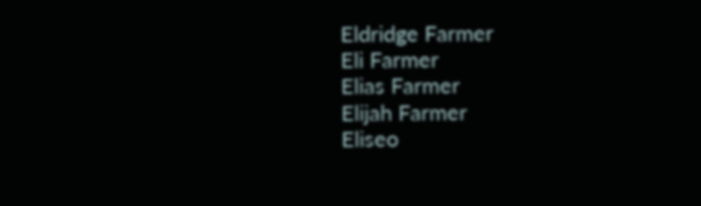Eldridge Farmer
Eli Farmer
Elias Farmer
Elijah Farmer
Eliseo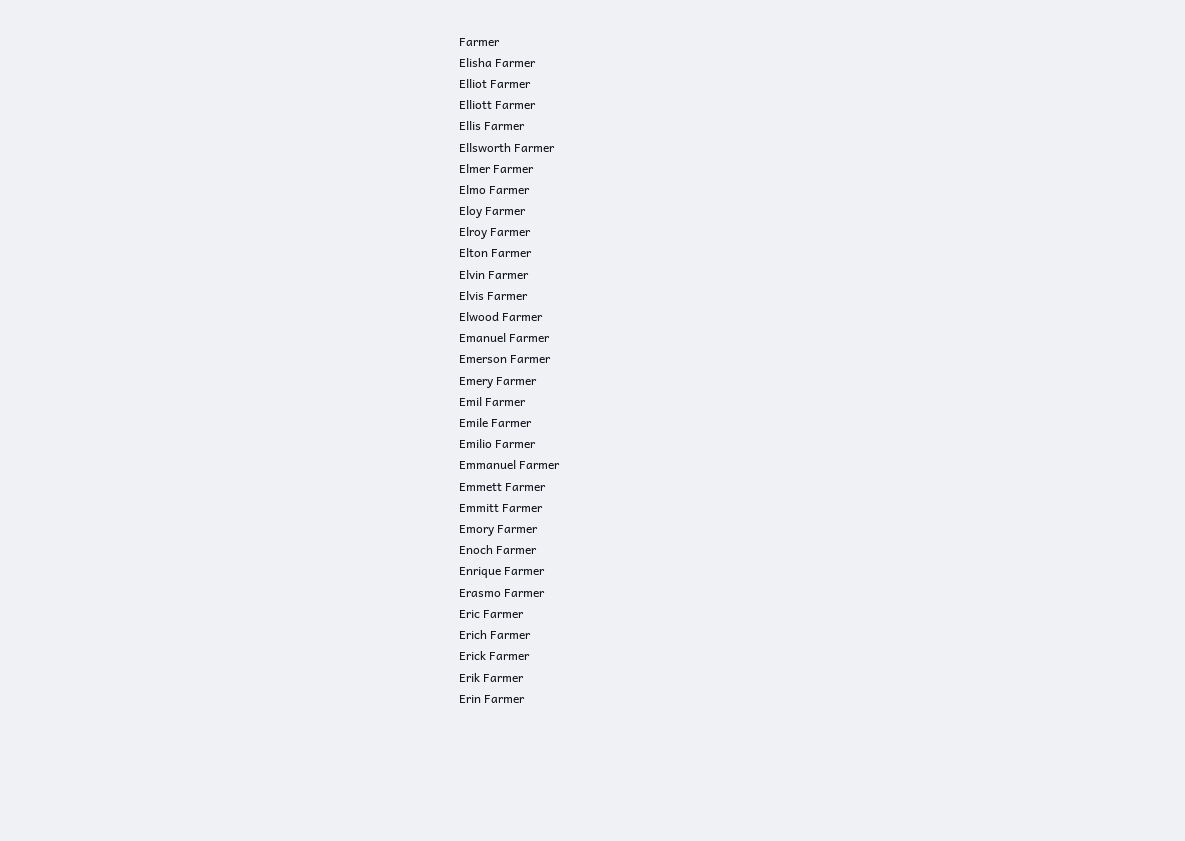Farmer
Elisha Farmer
Elliot Farmer
Elliott Farmer
Ellis Farmer
Ellsworth Farmer
Elmer Farmer
Elmo Farmer
Eloy Farmer
Elroy Farmer
Elton Farmer
Elvin Farmer
Elvis Farmer
Elwood Farmer
Emanuel Farmer
Emerson Farmer
Emery Farmer
Emil Farmer
Emile Farmer
Emilio Farmer
Emmanuel Farmer
Emmett Farmer
Emmitt Farmer
Emory Farmer
Enoch Farmer
Enrique Farmer
Erasmo Farmer
Eric Farmer
Erich Farmer
Erick Farmer
Erik Farmer
Erin Farmer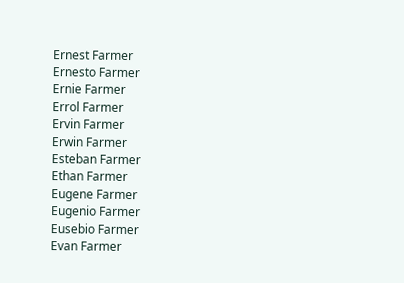Ernest Farmer
Ernesto Farmer
Ernie Farmer
Errol Farmer
Ervin Farmer
Erwin Farmer
Esteban Farmer
Ethan Farmer
Eugene Farmer
Eugenio Farmer
Eusebio Farmer
Evan Farmer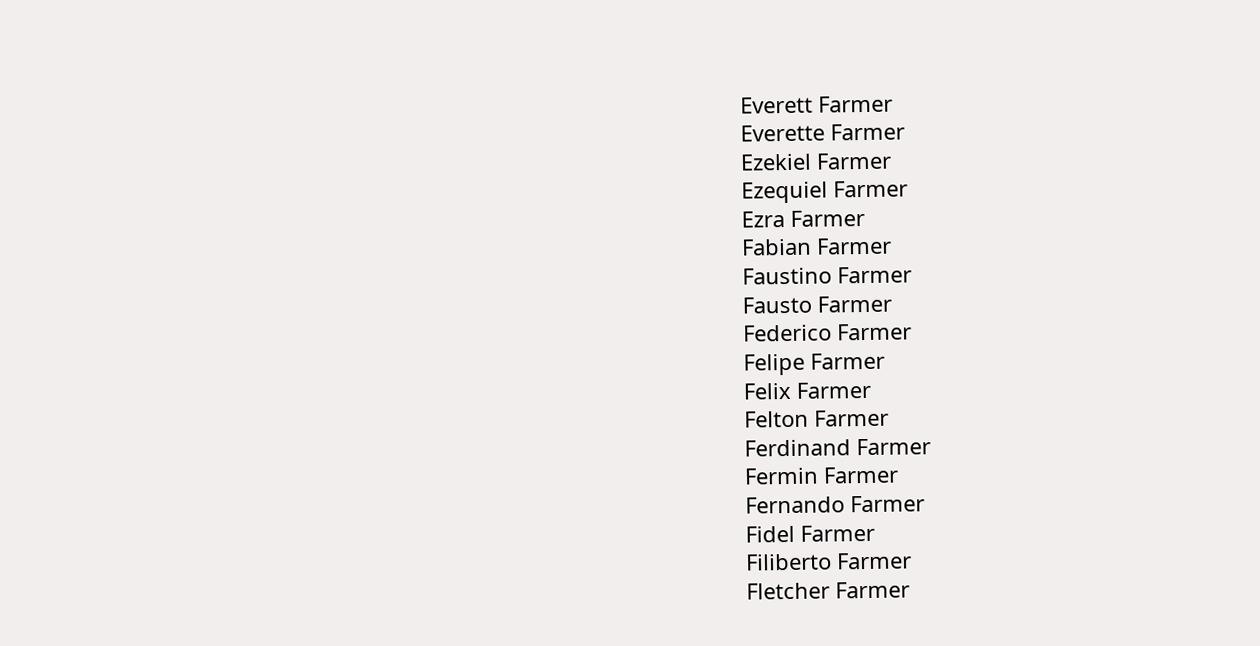Everett Farmer
Everette Farmer
Ezekiel Farmer
Ezequiel Farmer
Ezra Farmer
Fabian Farmer
Faustino Farmer
Fausto Farmer
Federico Farmer
Felipe Farmer
Felix Farmer
Felton Farmer
Ferdinand Farmer
Fermin Farmer
Fernando Farmer
Fidel Farmer
Filiberto Farmer
Fletcher Farmer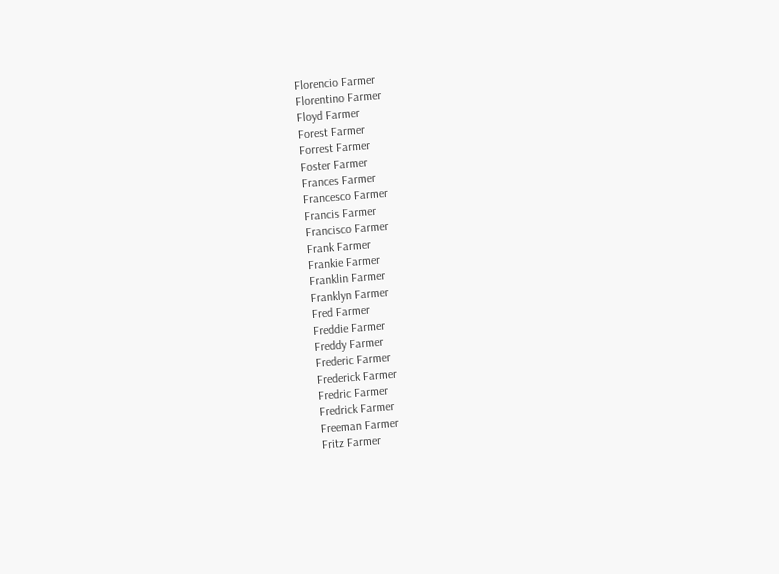Florencio Farmer
Florentino Farmer
Floyd Farmer
Forest Farmer
Forrest Farmer
Foster Farmer
Frances Farmer
Francesco Farmer
Francis Farmer
Francisco Farmer
Frank Farmer
Frankie Farmer
Franklin Farmer
Franklyn Farmer
Fred Farmer
Freddie Farmer
Freddy Farmer
Frederic Farmer
Frederick Farmer
Fredric Farmer
Fredrick Farmer
Freeman Farmer
Fritz Farmer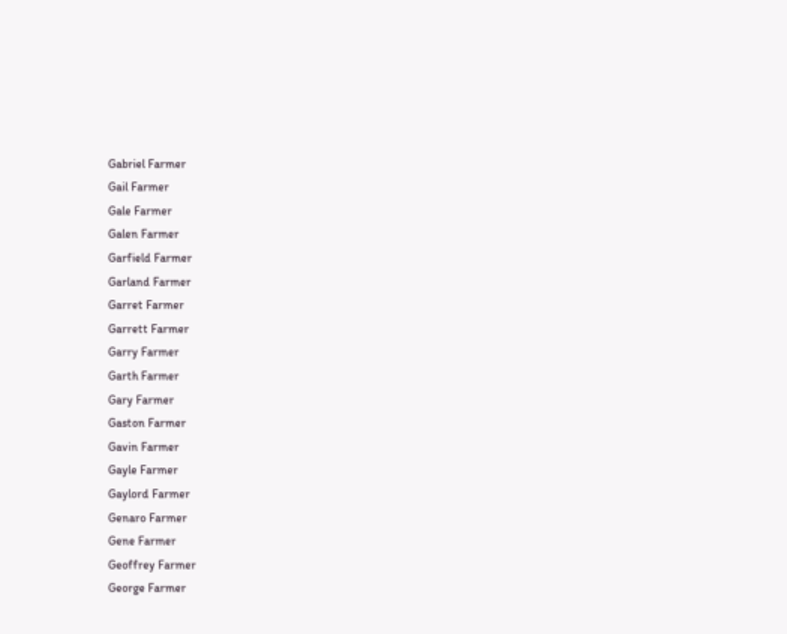Gabriel Farmer
Gail Farmer
Gale Farmer
Galen Farmer
Garfield Farmer
Garland Farmer
Garret Farmer
Garrett Farmer
Garry Farmer
Garth Farmer
Gary Farmer
Gaston Farmer
Gavin Farmer
Gayle Farmer
Gaylord Farmer
Genaro Farmer
Gene Farmer
Geoffrey Farmer
George Farmer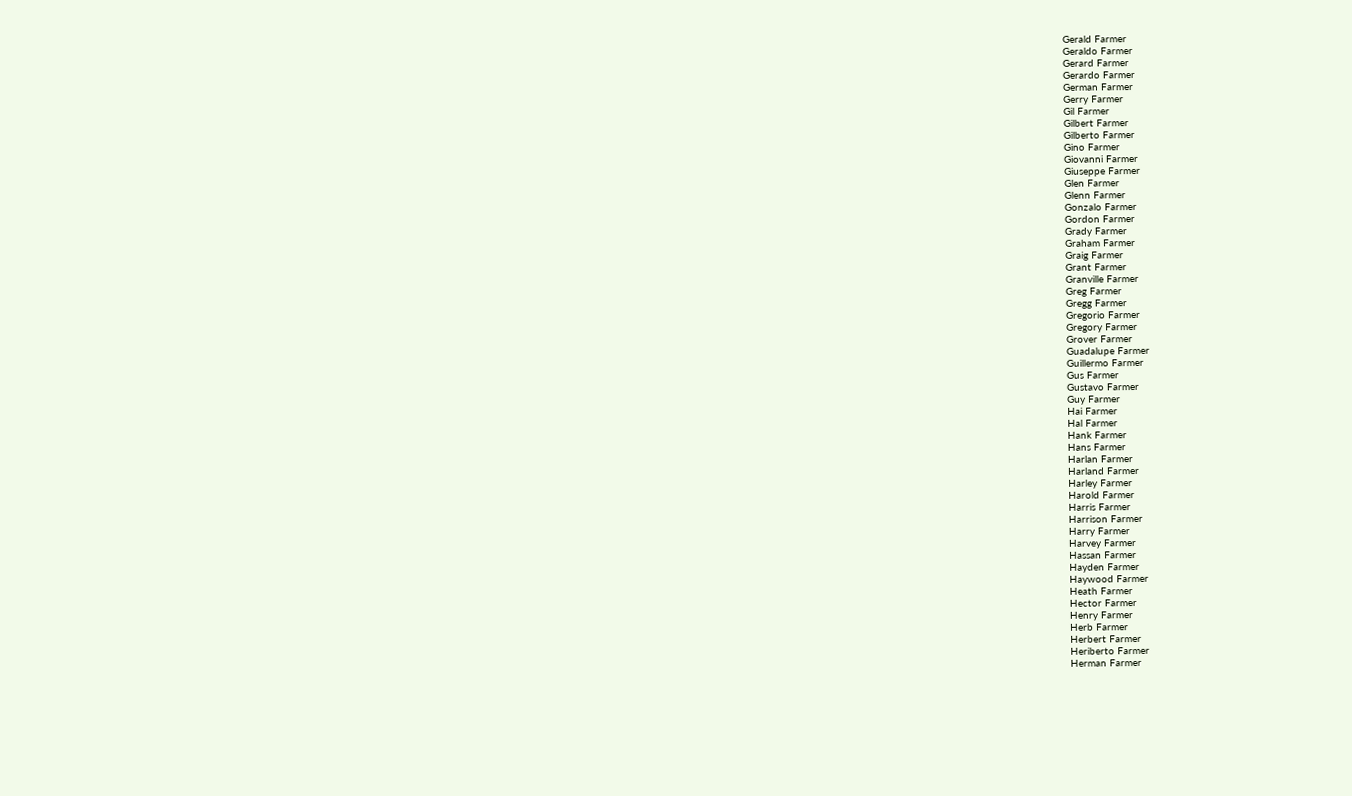Gerald Farmer
Geraldo Farmer
Gerard Farmer
Gerardo Farmer
German Farmer
Gerry Farmer
Gil Farmer
Gilbert Farmer
Gilberto Farmer
Gino Farmer
Giovanni Farmer
Giuseppe Farmer
Glen Farmer
Glenn Farmer
Gonzalo Farmer
Gordon Farmer
Grady Farmer
Graham Farmer
Graig Farmer
Grant Farmer
Granville Farmer
Greg Farmer
Gregg Farmer
Gregorio Farmer
Gregory Farmer
Grover Farmer
Guadalupe Farmer
Guillermo Farmer
Gus Farmer
Gustavo Farmer
Guy Farmer
Hai Farmer
Hal Farmer
Hank Farmer
Hans Farmer
Harlan Farmer
Harland Farmer
Harley Farmer
Harold Farmer
Harris Farmer
Harrison Farmer
Harry Farmer
Harvey Farmer
Hassan Farmer
Hayden Farmer
Haywood Farmer
Heath Farmer
Hector Farmer
Henry Farmer
Herb Farmer
Herbert Farmer
Heriberto Farmer
Herman Farmer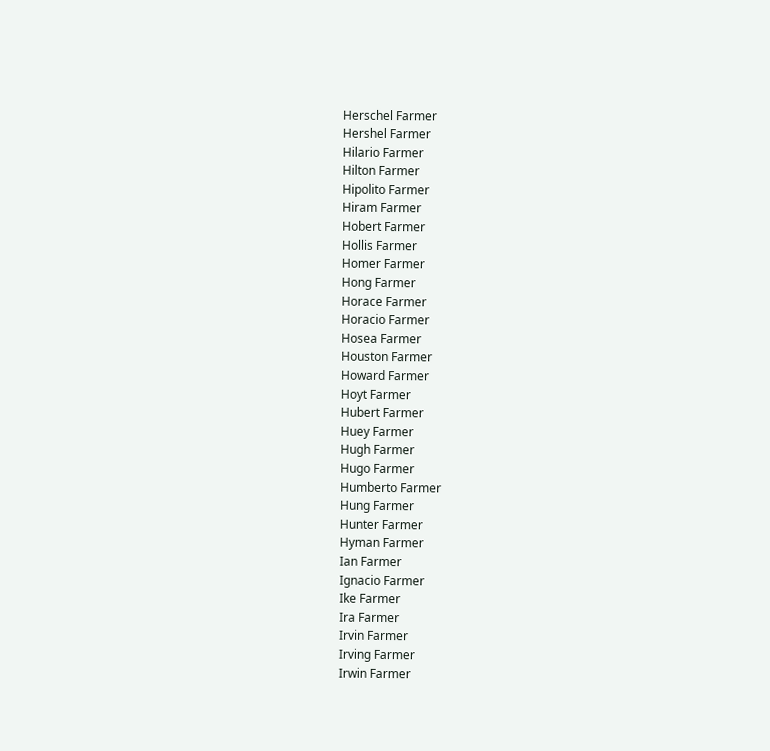Herschel Farmer
Hershel Farmer
Hilario Farmer
Hilton Farmer
Hipolito Farmer
Hiram Farmer
Hobert Farmer
Hollis Farmer
Homer Farmer
Hong Farmer
Horace Farmer
Horacio Farmer
Hosea Farmer
Houston Farmer
Howard Farmer
Hoyt Farmer
Hubert Farmer
Huey Farmer
Hugh Farmer
Hugo Farmer
Humberto Farmer
Hung Farmer
Hunter Farmer
Hyman Farmer
Ian Farmer
Ignacio Farmer
Ike Farmer
Ira Farmer
Irvin Farmer
Irving Farmer
Irwin Farmer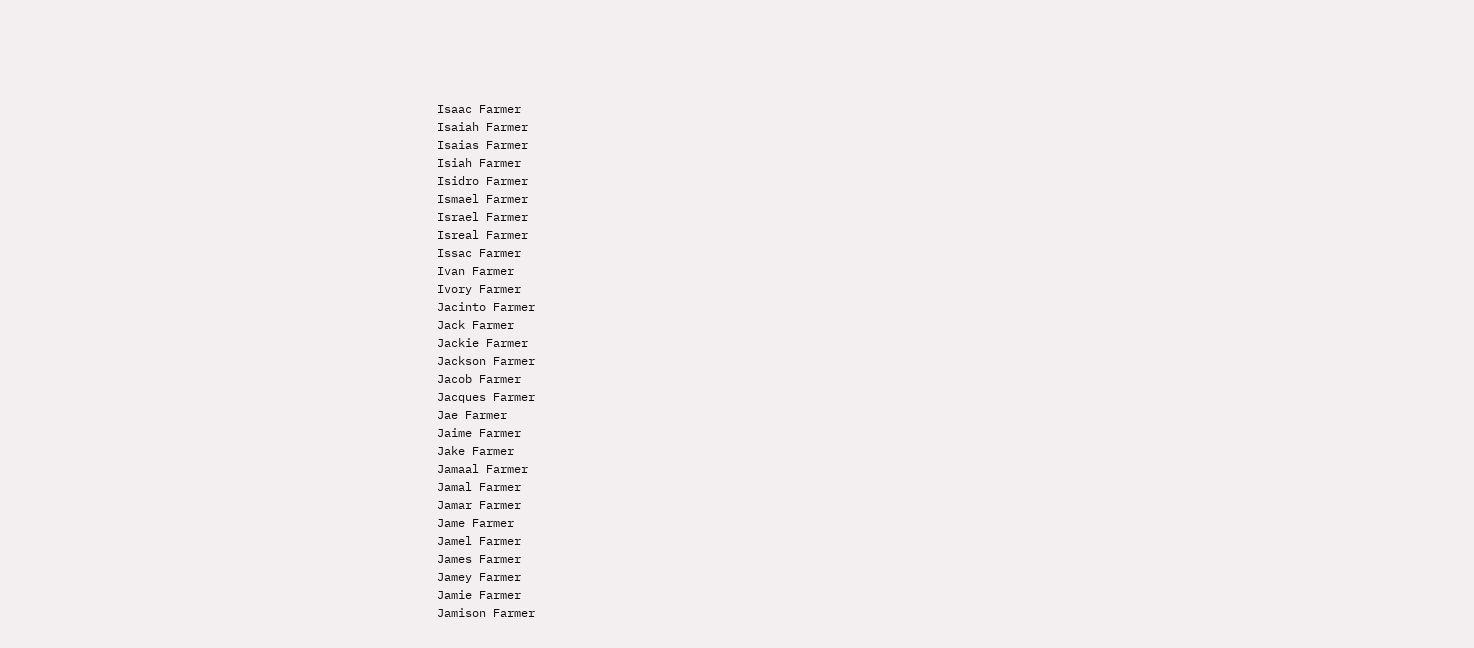Isaac Farmer
Isaiah Farmer
Isaias Farmer
Isiah Farmer
Isidro Farmer
Ismael Farmer
Israel Farmer
Isreal Farmer
Issac Farmer
Ivan Farmer
Ivory Farmer
Jacinto Farmer
Jack Farmer
Jackie Farmer
Jackson Farmer
Jacob Farmer
Jacques Farmer
Jae Farmer
Jaime Farmer
Jake Farmer
Jamaal Farmer
Jamal Farmer
Jamar Farmer
Jame Farmer
Jamel Farmer
James Farmer
Jamey Farmer
Jamie Farmer
Jamison Farmer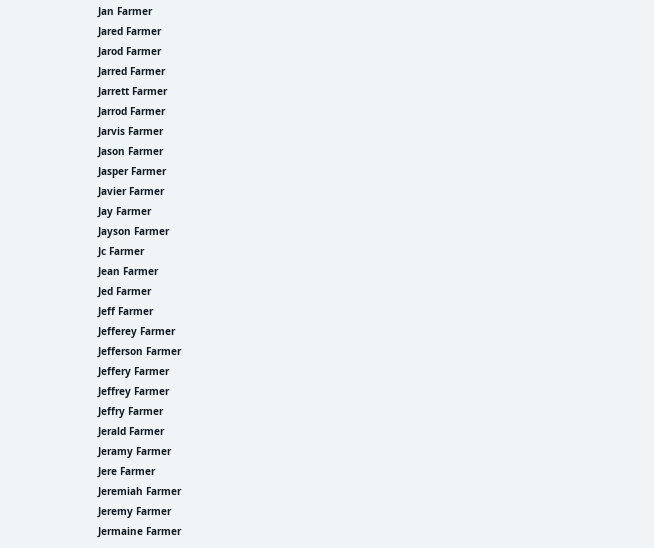Jan Farmer
Jared Farmer
Jarod Farmer
Jarred Farmer
Jarrett Farmer
Jarrod Farmer
Jarvis Farmer
Jason Farmer
Jasper Farmer
Javier Farmer
Jay Farmer
Jayson Farmer
Jc Farmer
Jean Farmer
Jed Farmer
Jeff Farmer
Jefferey Farmer
Jefferson Farmer
Jeffery Farmer
Jeffrey Farmer
Jeffry Farmer
Jerald Farmer
Jeramy Farmer
Jere Farmer
Jeremiah Farmer
Jeremy Farmer
Jermaine Farmer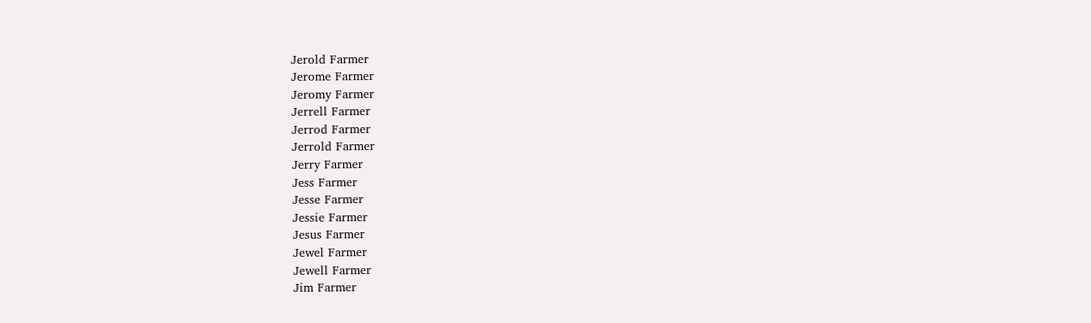Jerold Farmer
Jerome Farmer
Jeromy Farmer
Jerrell Farmer
Jerrod Farmer
Jerrold Farmer
Jerry Farmer
Jess Farmer
Jesse Farmer
Jessie Farmer
Jesus Farmer
Jewel Farmer
Jewell Farmer
Jim Farmer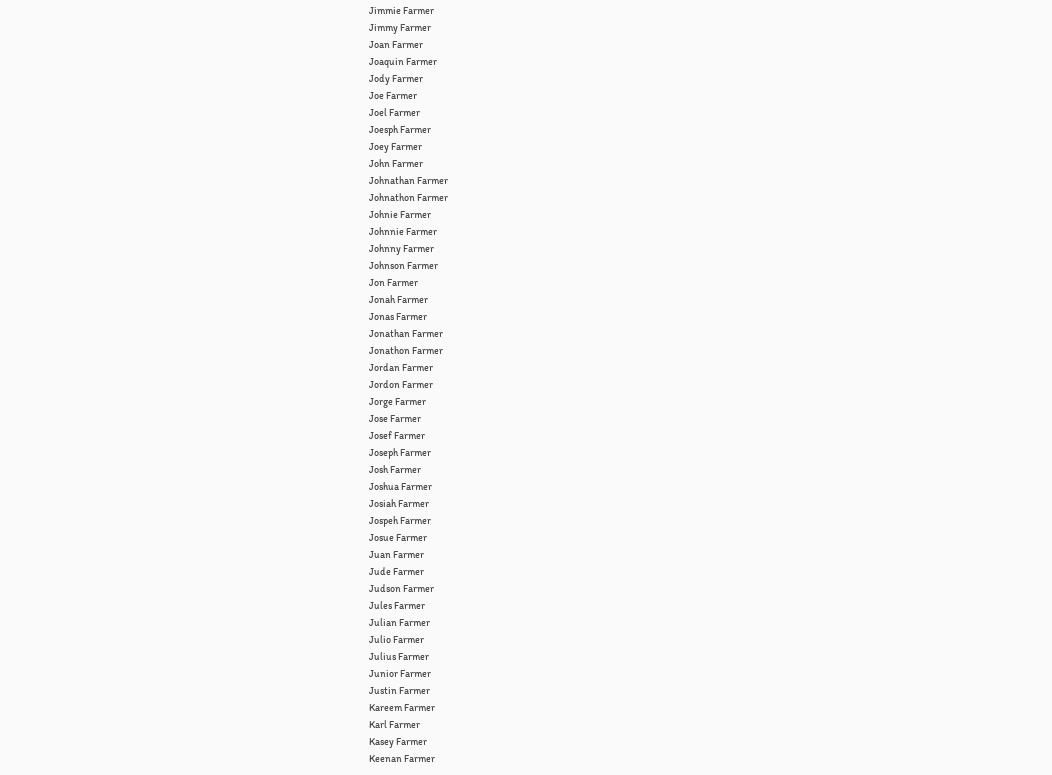Jimmie Farmer
Jimmy Farmer
Joan Farmer
Joaquin Farmer
Jody Farmer
Joe Farmer
Joel Farmer
Joesph Farmer
Joey Farmer
John Farmer
Johnathan Farmer
Johnathon Farmer
Johnie Farmer
Johnnie Farmer
Johnny Farmer
Johnson Farmer
Jon Farmer
Jonah Farmer
Jonas Farmer
Jonathan Farmer
Jonathon Farmer
Jordan Farmer
Jordon Farmer
Jorge Farmer
Jose Farmer
Josef Farmer
Joseph Farmer
Josh Farmer
Joshua Farmer
Josiah Farmer
Jospeh Farmer
Josue Farmer
Juan Farmer
Jude Farmer
Judson Farmer
Jules Farmer
Julian Farmer
Julio Farmer
Julius Farmer
Junior Farmer
Justin Farmer
Kareem Farmer
Karl Farmer
Kasey Farmer
Keenan Farmer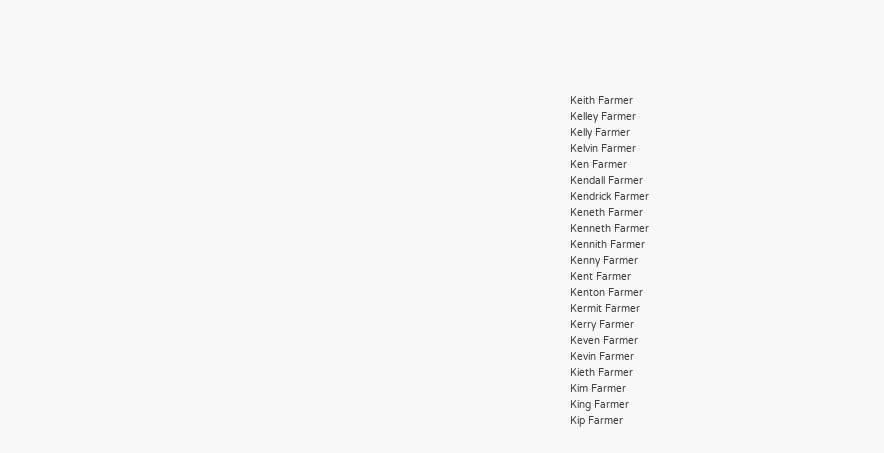Keith Farmer
Kelley Farmer
Kelly Farmer
Kelvin Farmer
Ken Farmer
Kendall Farmer
Kendrick Farmer
Keneth Farmer
Kenneth Farmer
Kennith Farmer
Kenny Farmer
Kent Farmer
Kenton Farmer
Kermit Farmer
Kerry Farmer
Keven Farmer
Kevin Farmer
Kieth Farmer
Kim Farmer
King Farmer
Kip Farmer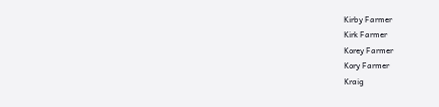Kirby Farmer
Kirk Farmer
Korey Farmer
Kory Farmer
Kraig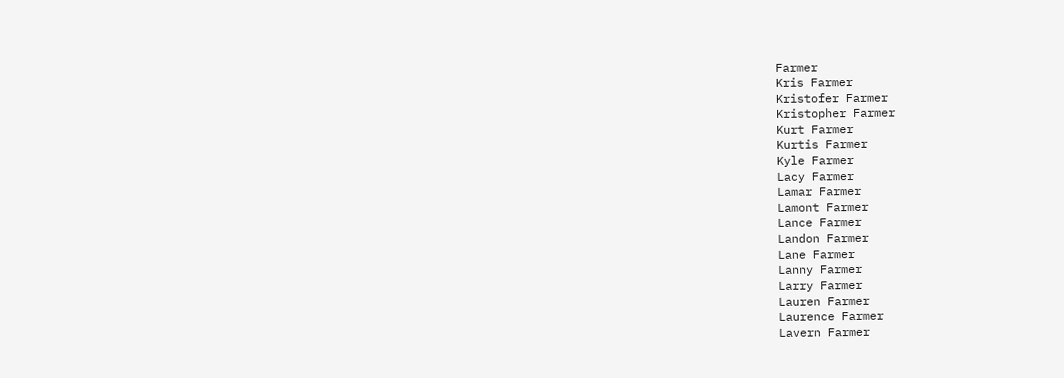Farmer
Kris Farmer
Kristofer Farmer
Kristopher Farmer
Kurt Farmer
Kurtis Farmer
Kyle Farmer
Lacy Farmer
Lamar Farmer
Lamont Farmer
Lance Farmer
Landon Farmer
Lane Farmer
Lanny Farmer
Larry Farmer
Lauren Farmer
Laurence Farmer
Lavern Farmer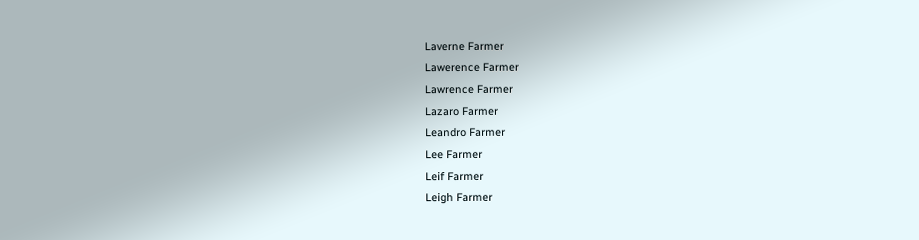Laverne Farmer
Lawerence Farmer
Lawrence Farmer
Lazaro Farmer
Leandro Farmer
Lee Farmer
Leif Farmer
Leigh Farmer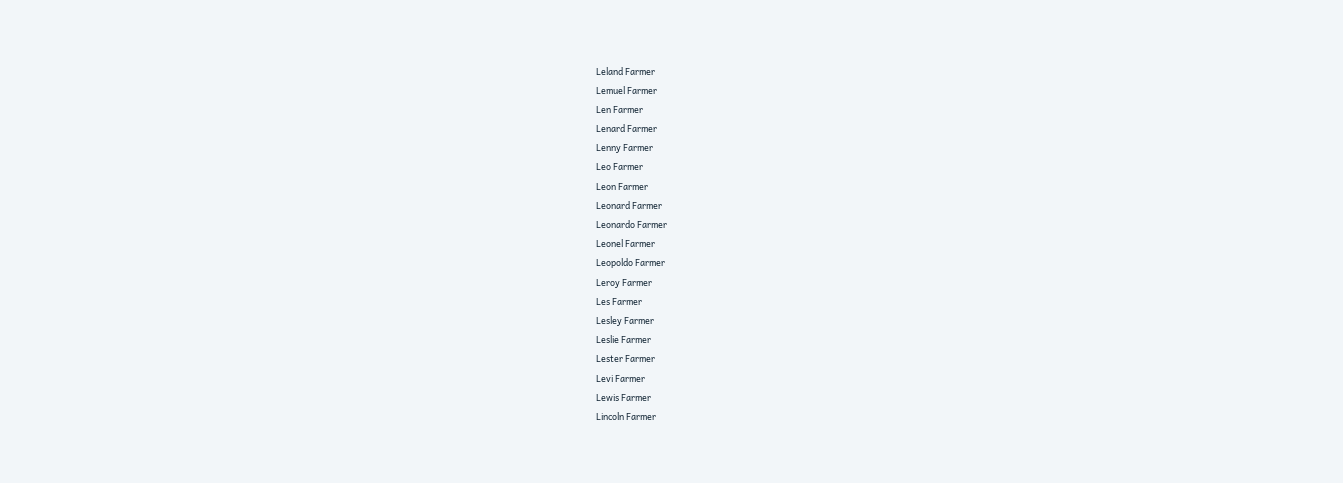Leland Farmer
Lemuel Farmer
Len Farmer
Lenard Farmer
Lenny Farmer
Leo Farmer
Leon Farmer
Leonard Farmer
Leonardo Farmer
Leonel Farmer
Leopoldo Farmer
Leroy Farmer
Les Farmer
Lesley Farmer
Leslie Farmer
Lester Farmer
Levi Farmer
Lewis Farmer
Lincoln Farmer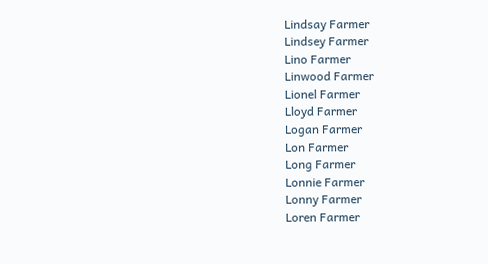Lindsay Farmer
Lindsey Farmer
Lino Farmer
Linwood Farmer
Lionel Farmer
Lloyd Farmer
Logan Farmer
Lon Farmer
Long Farmer
Lonnie Farmer
Lonny Farmer
Loren Farmer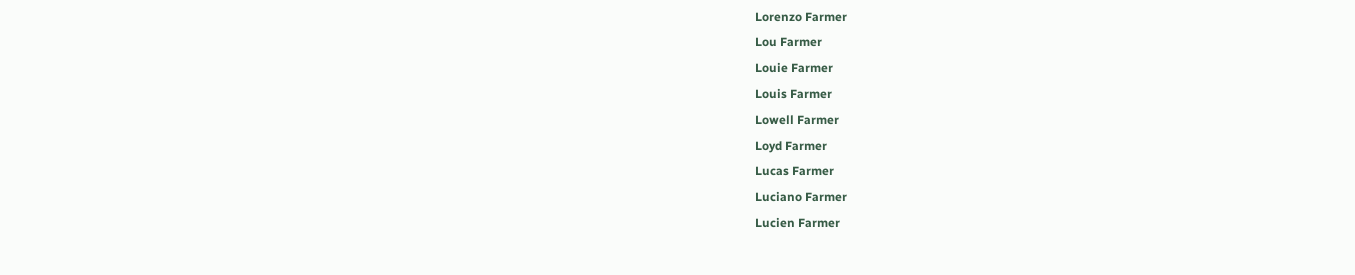Lorenzo Farmer
Lou Farmer
Louie Farmer
Louis Farmer
Lowell Farmer
Loyd Farmer
Lucas Farmer
Luciano Farmer
Lucien Farmer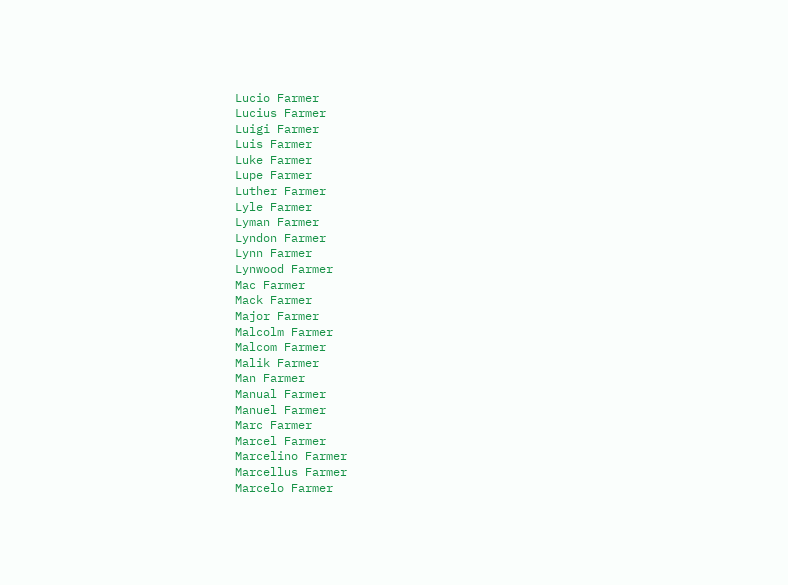Lucio Farmer
Lucius Farmer
Luigi Farmer
Luis Farmer
Luke Farmer
Lupe Farmer
Luther Farmer
Lyle Farmer
Lyman Farmer
Lyndon Farmer
Lynn Farmer
Lynwood Farmer
Mac Farmer
Mack Farmer
Major Farmer
Malcolm Farmer
Malcom Farmer
Malik Farmer
Man Farmer
Manual Farmer
Manuel Farmer
Marc Farmer
Marcel Farmer
Marcelino Farmer
Marcellus Farmer
Marcelo Farmer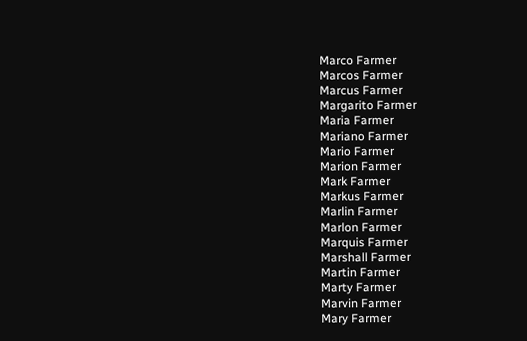Marco Farmer
Marcos Farmer
Marcus Farmer
Margarito Farmer
Maria Farmer
Mariano Farmer
Mario Farmer
Marion Farmer
Mark Farmer
Markus Farmer
Marlin Farmer
Marlon Farmer
Marquis Farmer
Marshall Farmer
Martin Farmer
Marty Farmer
Marvin Farmer
Mary Farmer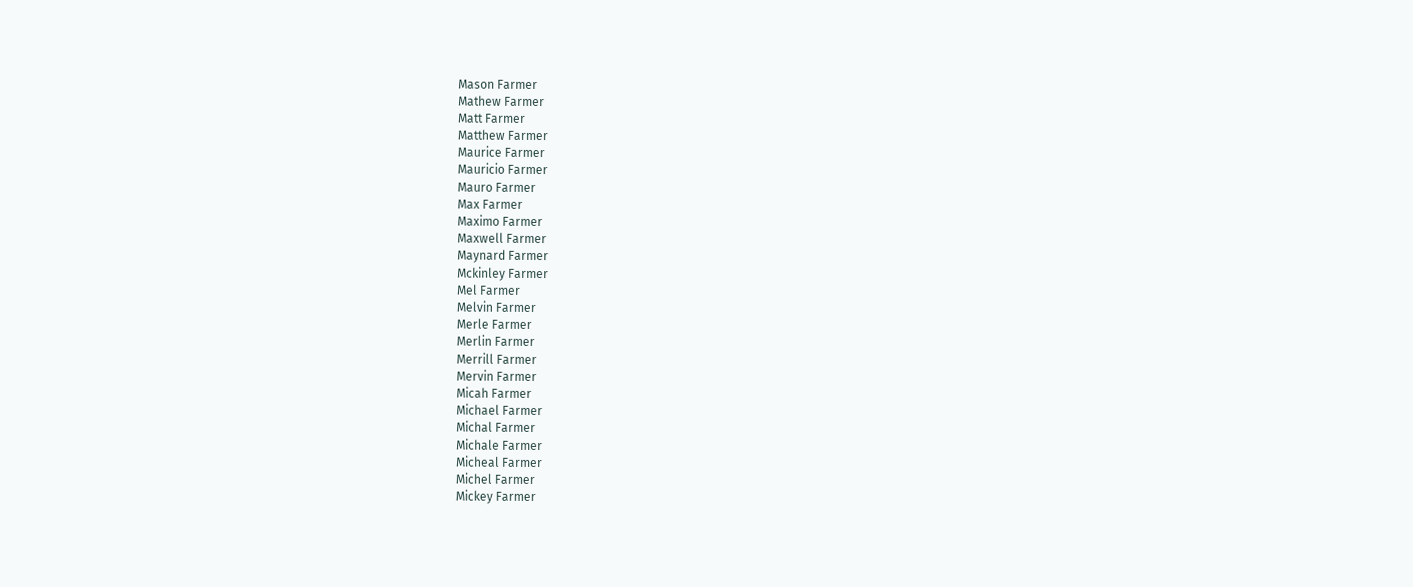Mason Farmer
Mathew Farmer
Matt Farmer
Matthew Farmer
Maurice Farmer
Mauricio Farmer
Mauro Farmer
Max Farmer
Maximo Farmer
Maxwell Farmer
Maynard Farmer
Mckinley Farmer
Mel Farmer
Melvin Farmer
Merle Farmer
Merlin Farmer
Merrill Farmer
Mervin Farmer
Micah Farmer
Michael Farmer
Michal Farmer
Michale Farmer
Micheal Farmer
Michel Farmer
Mickey Farmer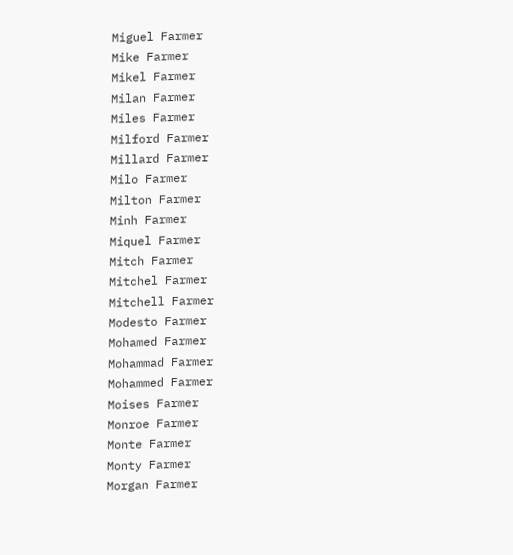Miguel Farmer
Mike Farmer
Mikel Farmer
Milan Farmer
Miles Farmer
Milford Farmer
Millard Farmer
Milo Farmer
Milton Farmer
Minh Farmer
Miquel Farmer
Mitch Farmer
Mitchel Farmer
Mitchell Farmer
Modesto Farmer
Mohamed Farmer
Mohammad Farmer
Mohammed Farmer
Moises Farmer
Monroe Farmer
Monte Farmer
Monty Farmer
Morgan Farmer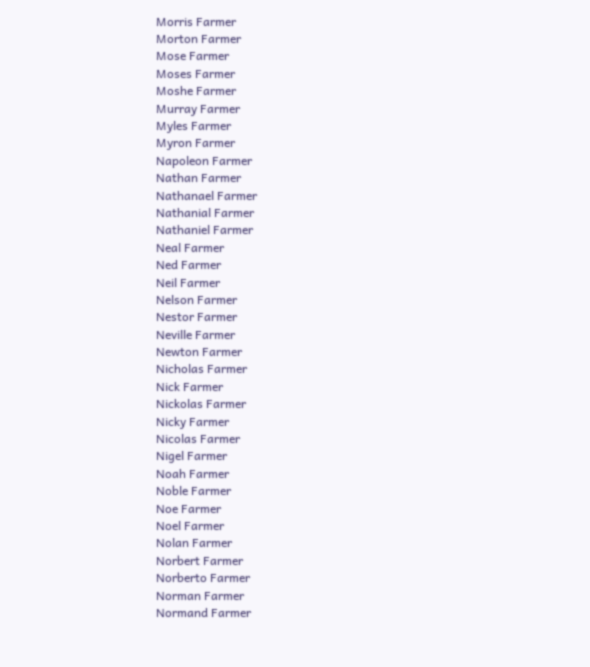Morris Farmer
Morton Farmer
Mose Farmer
Moses Farmer
Moshe Farmer
Murray Farmer
Myles Farmer
Myron Farmer
Napoleon Farmer
Nathan Farmer
Nathanael Farmer
Nathanial Farmer
Nathaniel Farmer
Neal Farmer
Ned Farmer
Neil Farmer
Nelson Farmer
Nestor Farmer
Neville Farmer
Newton Farmer
Nicholas Farmer
Nick Farmer
Nickolas Farmer
Nicky Farmer
Nicolas Farmer
Nigel Farmer
Noah Farmer
Noble Farmer
Noe Farmer
Noel Farmer
Nolan Farmer
Norbert Farmer
Norberto Farmer
Norman Farmer
Normand Farmer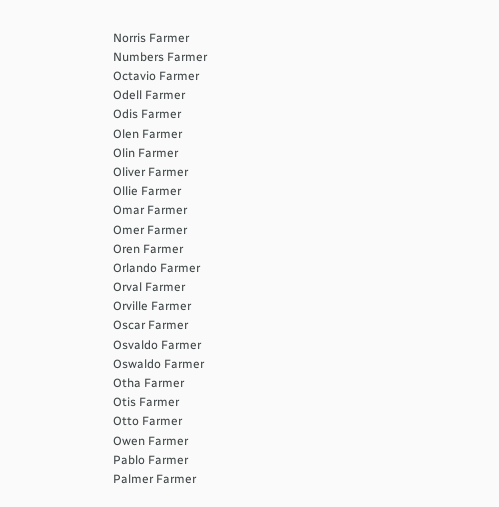Norris Farmer
Numbers Farmer
Octavio Farmer
Odell Farmer
Odis Farmer
Olen Farmer
Olin Farmer
Oliver Farmer
Ollie Farmer
Omar Farmer
Omer Farmer
Oren Farmer
Orlando Farmer
Orval Farmer
Orville Farmer
Oscar Farmer
Osvaldo Farmer
Oswaldo Farmer
Otha Farmer
Otis Farmer
Otto Farmer
Owen Farmer
Pablo Farmer
Palmer Farmer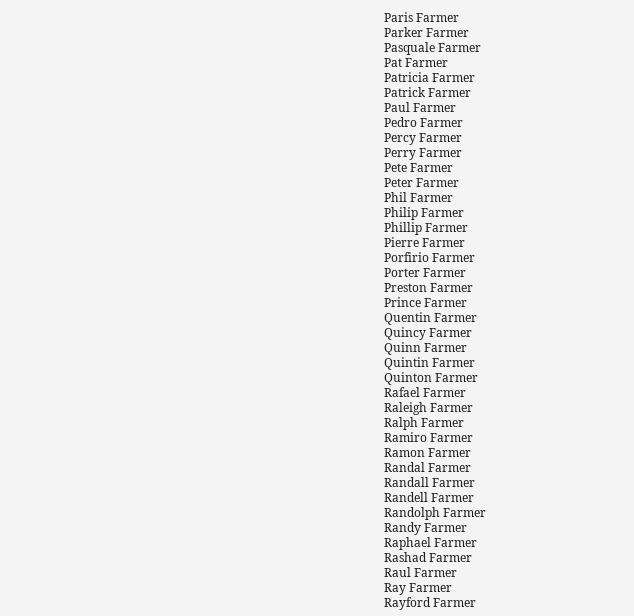Paris Farmer
Parker Farmer
Pasquale Farmer
Pat Farmer
Patricia Farmer
Patrick Farmer
Paul Farmer
Pedro Farmer
Percy Farmer
Perry Farmer
Pete Farmer
Peter Farmer
Phil Farmer
Philip Farmer
Phillip Farmer
Pierre Farmer
Porfirio Farmer
Porter Farmer
Preston Farmer
Prince Farmer
Quentin Farmer
Quincy Farmer
Quinn Farmer
Quintin Farmer
Quinton Farmer
Rafael Farmer
Raleigh Farmer
Ralph Farmer
Ramiro Farmer
Ramon Farmer
Randal Farmer
Randall Farmer
Randell Farmer
Randolph Farmer
Randy Farmer
Raphael Farmer
Rashad Farmer
Raul Farmer
Ray Farmer
Rayford Farmer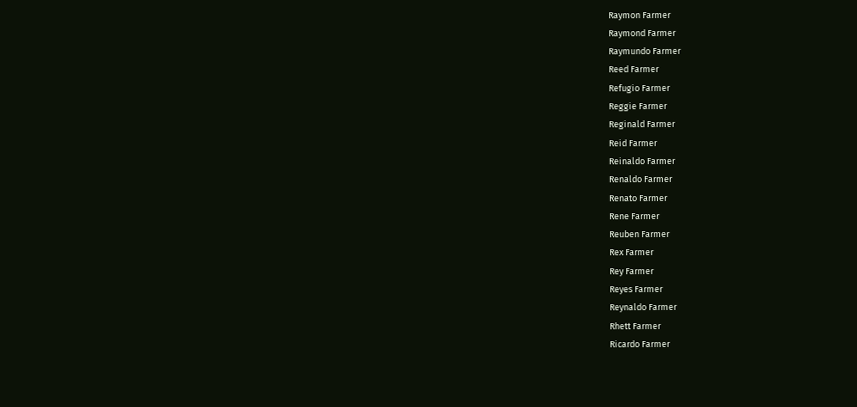Raymon Farmer
Raymond Farmer
Raymundo Farmer
Reed Farmer
Refugio Farmer
Reggie Farmer
Reginald Farmer
Reid Farmer
Reinaldo Farmer
Renaldo Farmer
Renato Farmer
Rene Farmer
Reuben Farmer
Rex Farmer
Rey Farmer
Reyes Farmer
Reynaldo Farmer
Rhett Farmer
Ricardo Farmer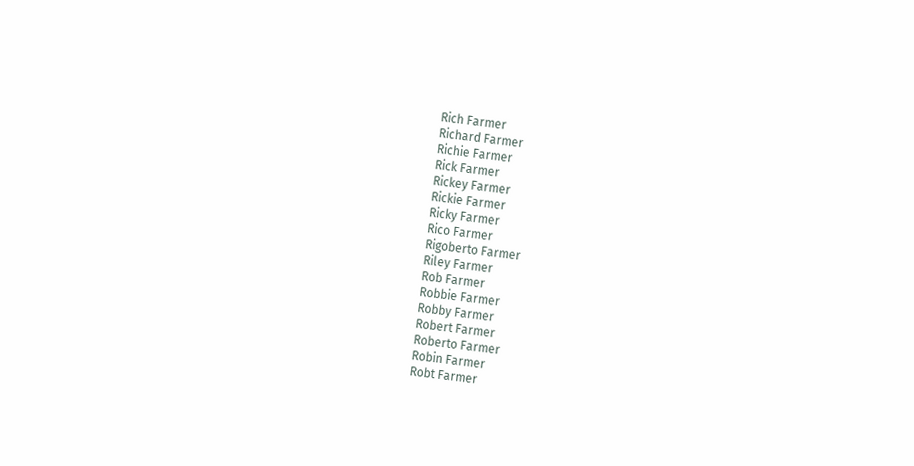Rich Farmer
Richard Farmer
Richie Farmer
Rick Farmer
Rickey Farmer
Rickie Farmer
Ricky Farmer
Rico Farmer
Rigoberto Farmer
Riley Farmer
Rob Farmer
Robbie Farmer
Robby Farmer
Robert Farmer
Roberto Farmer
Robin Farmer
Robt Farmer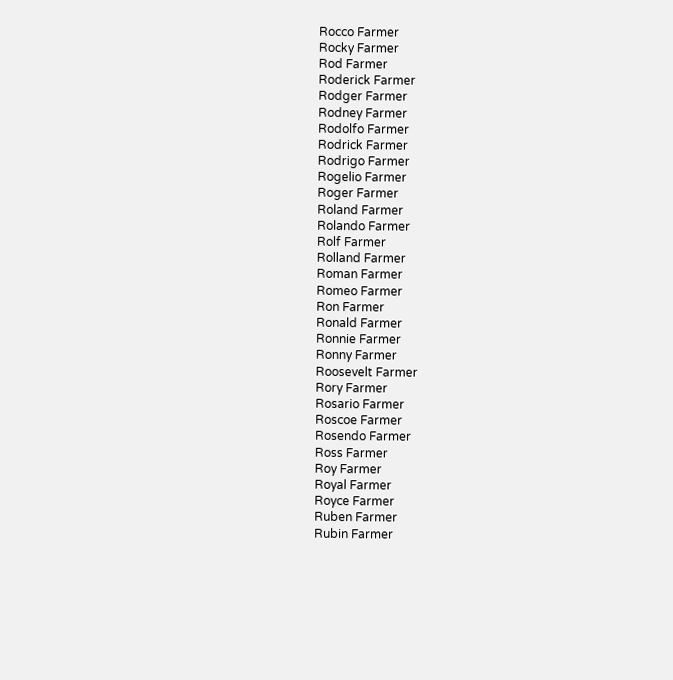Rocco Farmer
Rocky Farmer
Rod Farmer
Roderick Farmer
Rodger Farmer
Rodney Farmer
Rodolfo Farmer
Rodrick Farmer
Rodrigo Farmer
Rogelio Farmer
Roger Farmer
Roland Farmer
Rolando Farmer
Rolf Farmer
Rolland Farmer
Roman Farmer
Romeo Farmer
Ron Farmer
Ronald Farmer
Ronnie Farmer
Ronny Farmer
Roosevelt Farmer
Rory Farmer
Rosario Farmer
Roscoe Farmer
Rosendo Farmer
Ross Farmer
Roy Farmer
Royal Farmer
Royce Farmer
Ruben Farmer
Rubin Farmer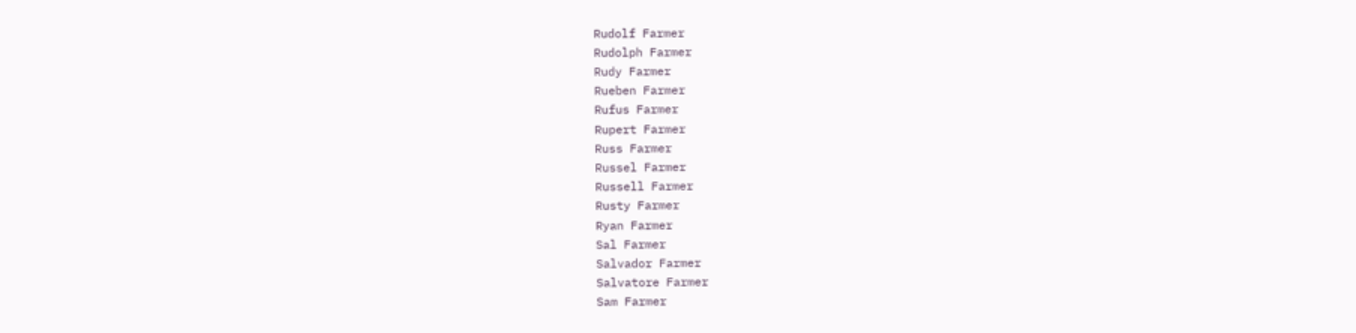Rudolf Farmer
Rudolph Farmer
Rudy Farmer
Rueben Farmer
Rufus Farmer
Rupert Farmer
Russ Farmer
Russel Farmer
Russell Farmer
Rusty Farmer
Ryan Farmer
Sal Farmer
Salvador Farmer
Salvatore Farmer
Sam Farmer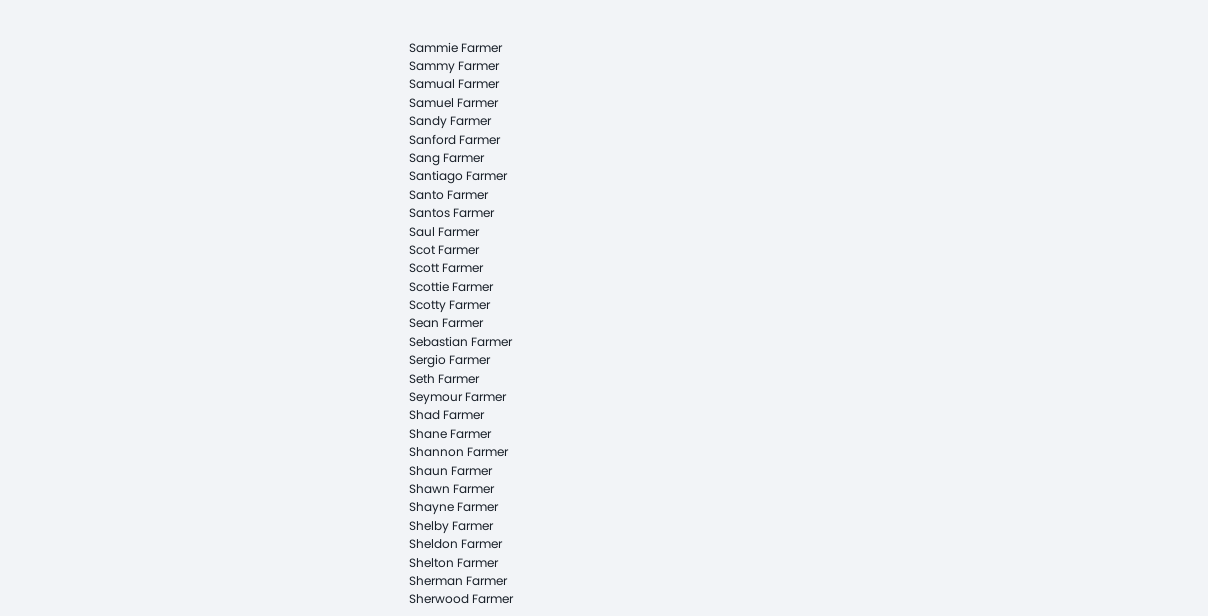Sammie Farmer
Sammy Farmer
Samual Farmer
Samuel Farmer
Sandy Farmer
Sanford Farmer
Sang Farmer
Santiago Farmer
Santo Farmer
Santos Farmer
Saul Farmer
Scot Farmer
Scott Farmer
Scottie Farmer
Scotty Farmer
Sean Farmer
Sebastian Farmer
Sergio Farmer
Seth Farmer
Seymour Farmer
Shad Farmer
Shane Farmer
Shannon Farmer
Shaun Farmer
Shawn Farmer
Shayne Farmer
Shelby Farmer
Sheldon Farmer
Shelton Farmer
Sherman Farmer
Sherwood Farmer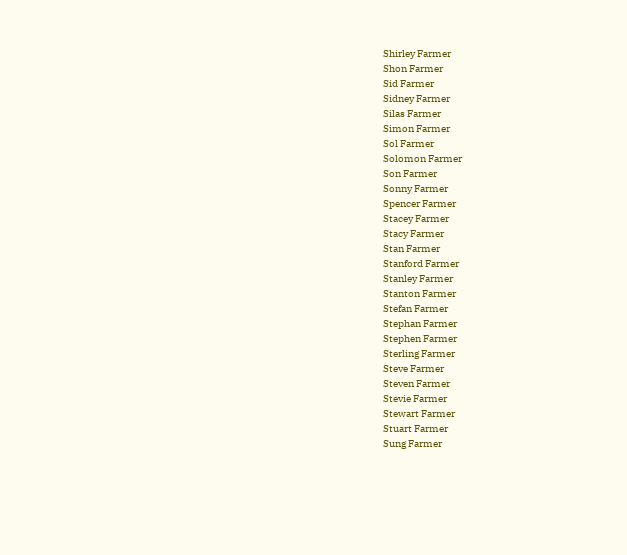Shirley Farmer
Shon Farmer
Sid Farmer
Sidney Farmer
Silas Farmer
Simon Farmer
Sol Farmer
Solomon Farmer
Son Farmer
Sonny Farmer
Spencer Farmer
Stacey Farmer
Stacy Farmer
Stan Farmer
Stanford Farmer
Stanley Farmer
Stanton Farmer
Stefan Farmer
Stephan Farmer
Stephen Farmer
Sterling Farmer
Steve Farmer
Steven Farmer
Stevie Farmer
Stewart Farmer
Stuart Farmer
Sung Farmer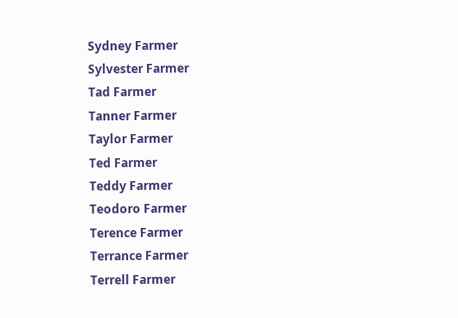Sydney Farmer
Sylvester Farmer
Tad Farmer
Tanner Farmer
Taylor Farmer
Ted Farmer
Teddy Farmer
Teodoro Farmer
Terence Farmer
Terrance Farmer
Terrell Farmer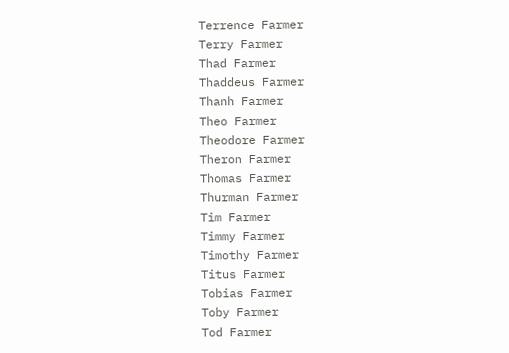Terrence Farmer
Terry Farmer
Thad Farmer
Thaddeus Farmer
Thanh Farmer
Theo Farmer
Theodore Farmer
Theron Farmer
Thomas Farmer
Thurman Farmer
Tim Farmer
Timmy Farmer
Timothy Farmer
Titus Farmer
Tobias Farmer
Toby Farmer
Tod Farmer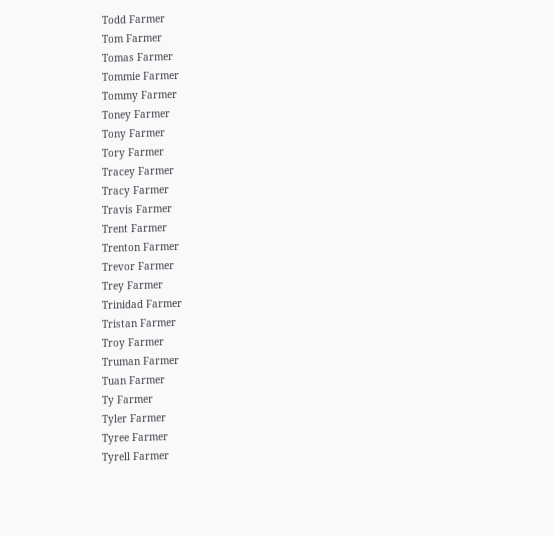Todd Farmer
Tom Farmer
Tomas Farmer
Tommie Farmer
Tommy Farmer
Toney Farmer
Tony Farmer
Tory Farmer
Tracey Farmer
Tracy Farmer
Travis Farmer
Trent Farmer
Trenton Farmer
Trevor Farmer
Trey Farmer
Trinidad Farmer
Tristan Farmer
Troy Farmer
Truman Farmer
Tuan Farmer
Ty Farmer
Tyler Farmer
Tyree Farmer
Tyrell Farmer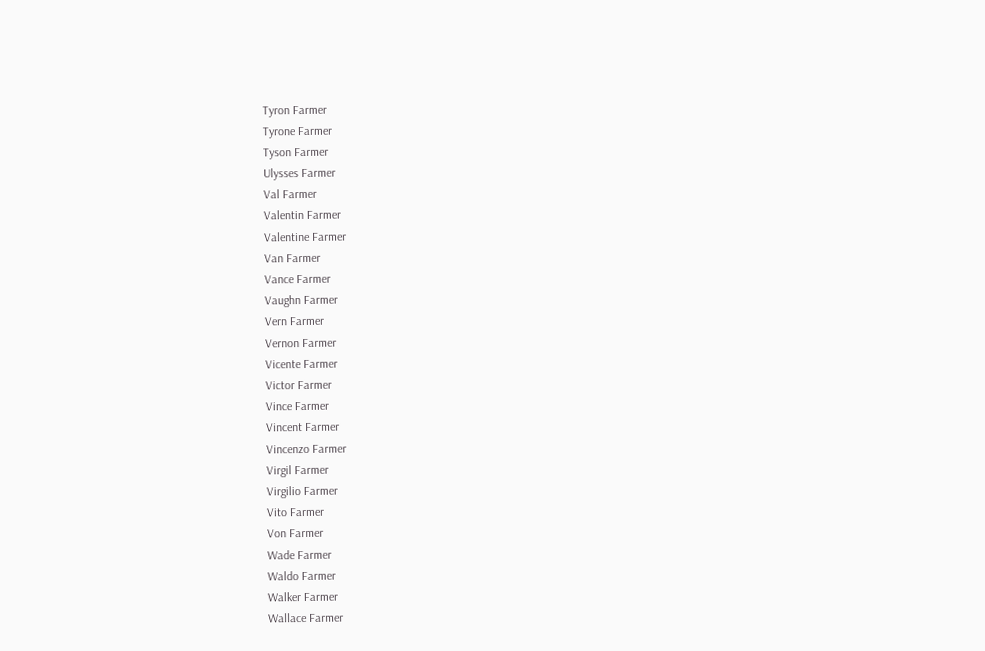Tyron Farmer
Tyrone Farmer
Tyson Farmer
Ulysses Farmer
Val Farmer
Valentin Farmer
Valentine Farmer
Van Farmer
Vance Farmer
Vaughn Farmer
Vern Farmer
Vernon Farmer
Vicente Farmer
Victor Farmer
Vince Farmer
Vincent Farmer
Vincenzo Farmer
Virgil Farmer
Virgilio Farmer
Vito Farmer
Von Farmer
Wade Farmer
Waldo Farmer
Walker Farmer
Wallace Farmer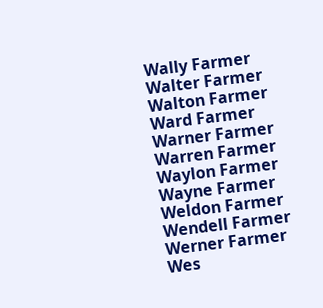Wally Farmer
Walter Farmer
Walton Farmer
Ward Farmer
Warner Farmer
Warren Farmer
Waylon Farmer
Wayne Farmer
Weldon Farmer
Wendell Farmer
Werner Farmer
Wes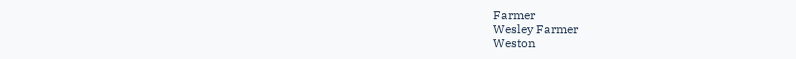Farmer
Wesley Farmer
Weston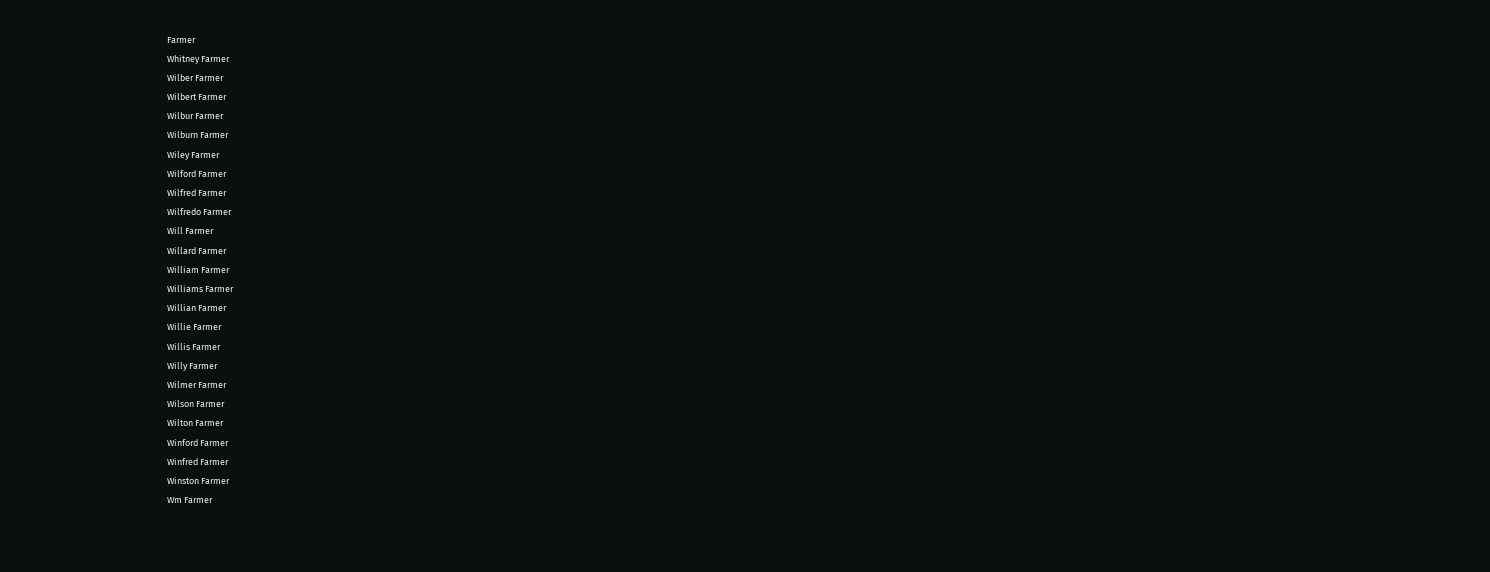Farmer
Whitney Farmer
Wilber Farmer
Wilbert Farmer
Wilbur Farmer
Wilburn Farmer
Wiley Farmer
Wilford Farmer
Wilfred Farmer
Wilfredo Farmer
Will Farmer
Willard Farmer
William Farmer
Williams Farmer
Willian Farmer
Willie Farmer
Willis Farmer
Willy Farmer
Wilmer Farmer
Wilson Farmer
Wilton Farmer
Winford Farmer
Winfred Farmer
Winston Farmer
Wm Farmer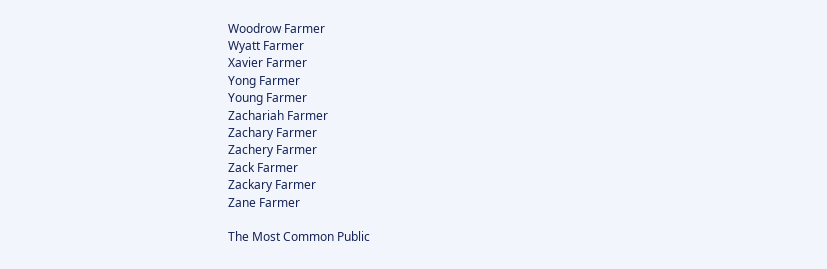Woodrow Farmer
Wyatt Farmer
Xavier Farmer
Yong Farmer
Young Farmer
Zachariah Farmer
Zachary Farmer
Zachery Farmer
Zack Farmer
Zackary Farmer
Zane Farmer

The Most Common Public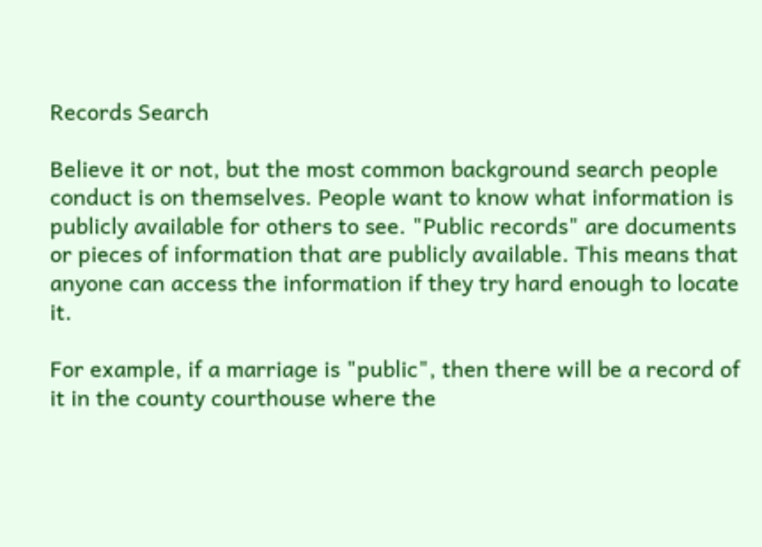Records Search

Believe it or not, but the most common background search people conduct is on themselves. People want to know what information is publicly available for others to see. "Public records" are documents or pieces of information that are publicly available. This means that anyone can access the information if they try hard enough to locate it.

For example, if a marriage is "public", then there will be a record of it in the county courthouse where the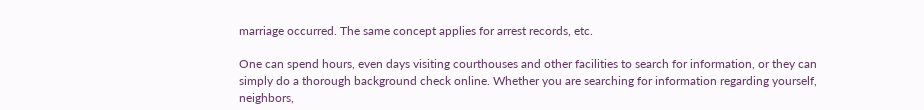marriage occurred. The same concept applies for arrest records, etc.

One can spend hours, even days visiting courthouses and other facilities to search for information, or they can simply do a thorough background check online. Whether you are searching for information regarding yourself, neighbors,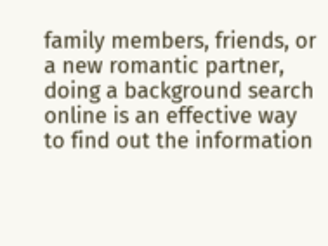family members, friends, or a new romantic partner, doing a background search online is an effective way to find out the information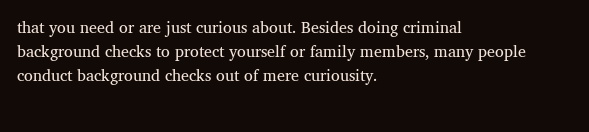that you need or are just curious about. Besides doing criminal background checks to protect yourself or family members, many people conduct background checks out of mere curiousity.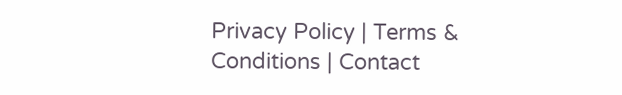Privacy Policy | Terms & Conditions | Contact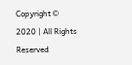Copyright © 2020 | All Rights Reserved